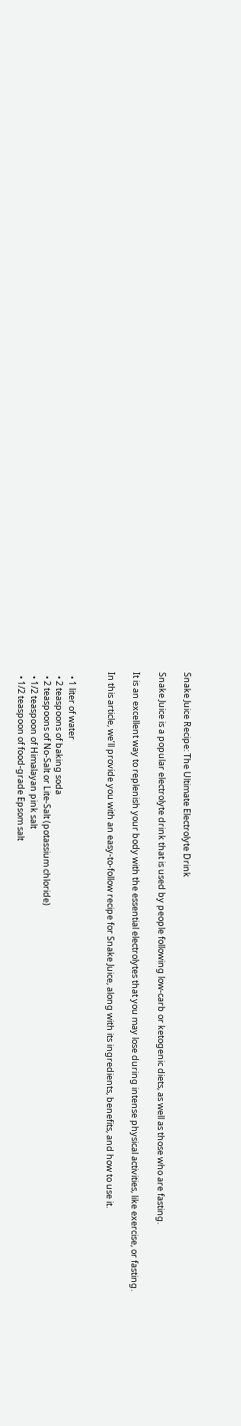Snake Juice Recipe: The Ultimate Electrolyte Drink

Snake Juice is a popular electrolyte drink that is used by people following low-carb or ketogenic diets, as well as those who are fasting.

It is an excellent way to replenish your body with the essential electrolytes that you may lose during intense physical activities, like exercise, or fasting.

In this article, we’ll provide you with an easy-to-follow recipe for Snake Juice, along with its ingredients, benefits, and how to use it.


  • 1 liter of water
  • 2 teaspoons of baking soda
  • 2 teaspoons of No-Salt or Lite-Salt (potassium chloride)
  • 1/2 teaspoon of Himalayan pink salt
  • 1/2 teaspoon of food-grade Epsom salt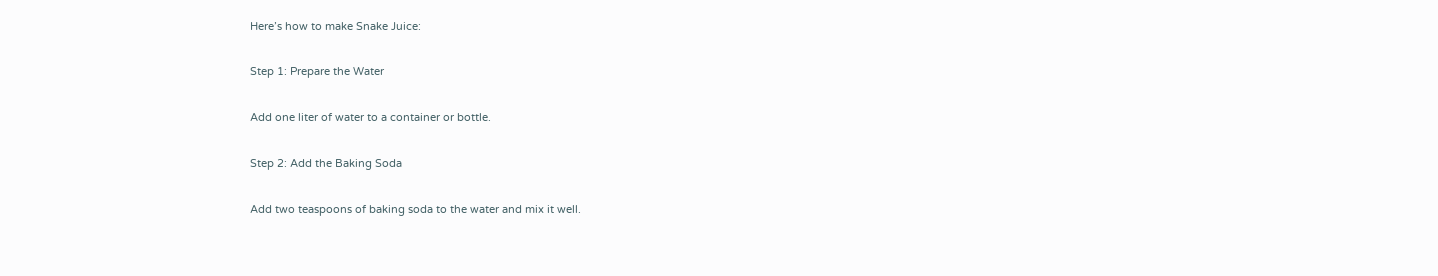Here’s how to make Snake Juice:

Step 1: Prepare the Water

Add one liter of water to a container or bottle.

Step 2: Add the Baking Soda

Add two teaspoons of baking soda to the water and mix it well.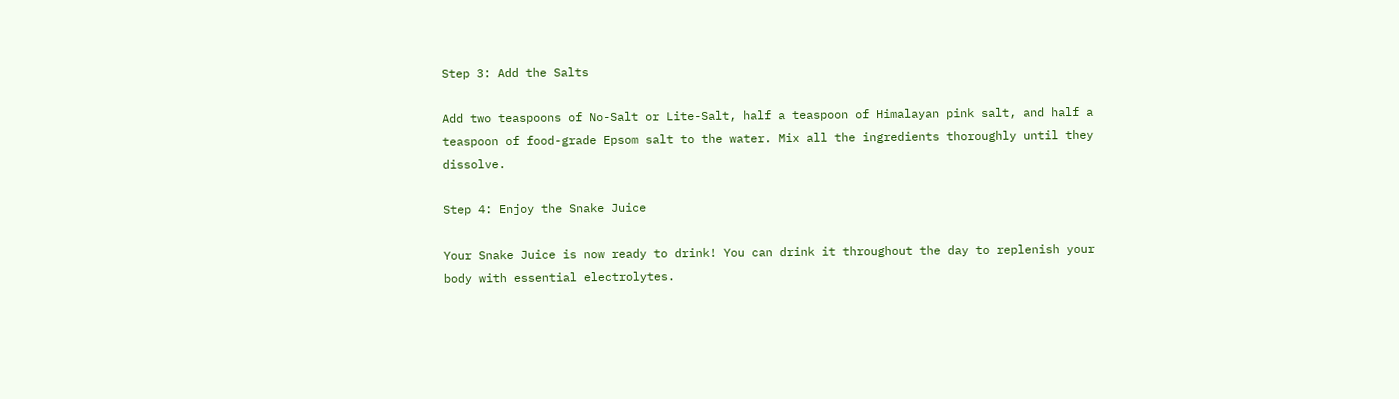Step 3: Add the Salts

Add two teaspoons of No-Salt or Lite-Salt, half a teaspoon of Himalayan pink salt, and half a teaspoon of food-grade Epsom salt to the water. Mix all the ingredients thoroughly until they dissolve.

Step 4: Enjoy the Snake Juice

Your Snake Juice is now ready to drink! You can drink it throughout the day to replenish your body with essential electrolytes.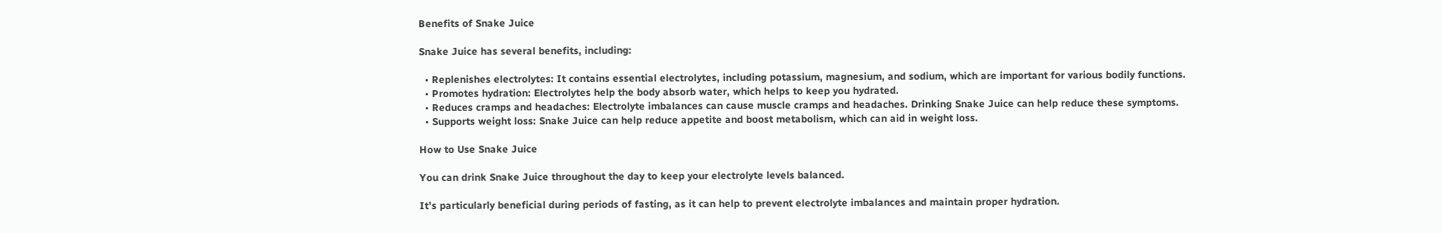Benefits of Snake Juice

Snake Juice has several benefits, including:

  • Replenishes electrolytes: It contains essential electrolytes, including potassium, magnesium, and sodium, which are important for various bodily functions.
  • Promotes hydration: Electrolytes help the body absorb water, which helps to keep you hydrated.
  • Reduces cramps and headaches: Electrolyte imbalances can cause muscle cramps and headaches. Drinking Snake Juice can help reduce these symptoms.
  • Supports weight loss: Snake Juice can help reduce appetite and boost metabolism, which can aid in weight loss.

How to Use Snake Juice

You can drink Snake Juice throughout the day to keep your electrolyte levels balanced.

It’s particularly beneficial during periods of fasting, as it can help to prevent electrolyte imbalances and maintain proper hydration.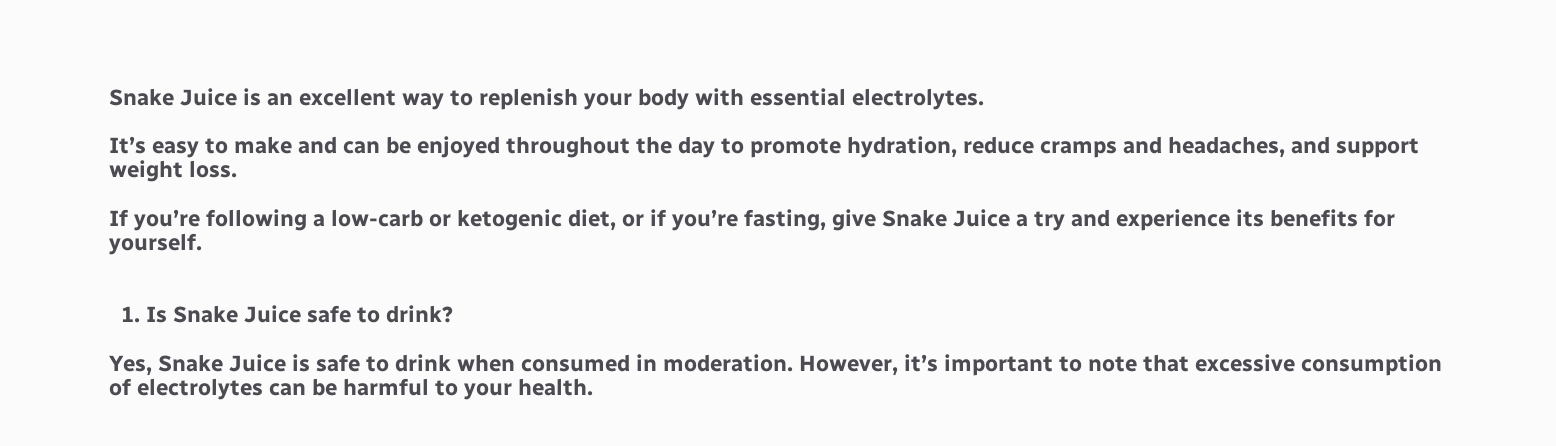Snake Juice is an excellent way to replenish your body with essential electrolytes.

It’s easy to make and can be enjoyed throughout the day to promote hydration, reduce cramps and headaches, and support weight loss.

If you’re following a low-carb or ketogenic diet, or if you’re fasting, give Snake Juice a try and experience its benefits for yourself.


  1. Is Snake Juice safe to drink?

Yes, Snake Juice is safe to drink when consumed in moderation. However, it’s important to note that excessive consumption of electrolytes can be harmful to your health.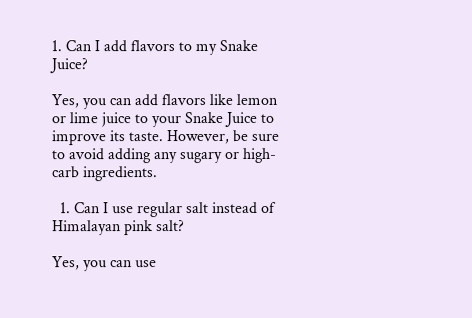1. Can I add flavors to my Snake Juice?

Yes, you can add flavors like lemon or lime juice to your Snake Juice to improve its taste. However, be sure to avoid adding any sugary or high-carb ingredients.

  1. Can I use regular salt instead of Himalayan pink salt?

Yes, you can use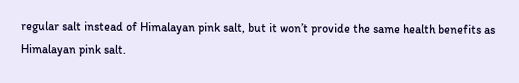regular salt instead of Himalayan pink salt, but it won’t provide the same health benefits as Himalayan pink salt.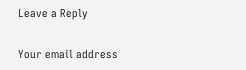Leave a Reply

Your email address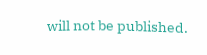will not be published.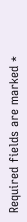Required fields are marked *